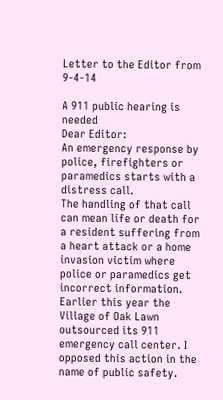Letter to the Editor from 9-4-14

A 911 public hearing is needed
Dear Editor:
An emergency response by police, firefighters or paramedics starts with a distress call.
The handling of that call can mean life or death for a resident suffering from a heart attack or a home invasion victim where police or paramedics get incorrect information.
Earlier this year the Village of Oak Lawn outsourced its 911 emergency call center. I opposed this action in the name of public safety.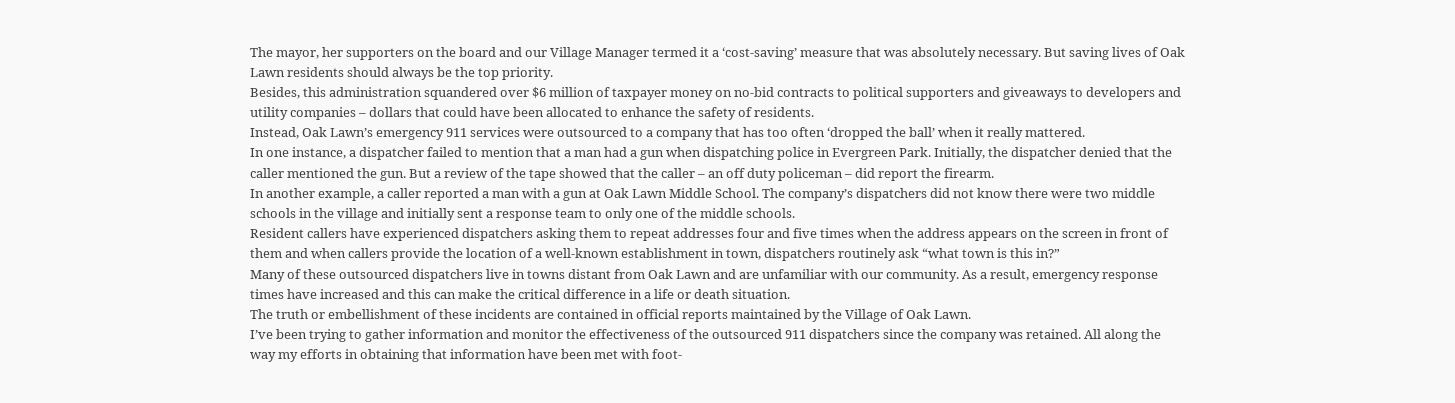The mayor, her supporters on the board and our Village Manager termed it a ‘cost-saving’ measure that was absolutely necessary. But saving lives of Oak Lawn residents should always be the top priority.
Besides, this administration squandered over $6 million of taxpayer money on no-bid contracts to political supporters and giveaways to developers and utility companies – dollars that could have been allocated to enhance the safety of residents.
Instead, Oak Lawn’s emergency 911 services were outsourced to a company that has too often ‘dropped the ball’ when it really mattered.
In one instance, a dispatcher failed to mention that a man had a gun when dispatching police in Evergreen Park. Initially, the dispatcher denied that the caller mentioned the gun. But a review of the tape showed that the caller – an off duty policeman – did report the firearm.
In another example, a caller reported a man with a gun at Oak Lawn Middle School. The company’s dispatchers did not know there were two middle schools in the village and initially sent a response team to only one of the middle schools.
Resident callers have experienced dispatchers asking them to repeat addresses four and five times when the address appears on the screen in front of them and when callers provide the location of a well-known establishment in town, dispatchers routinely ask “what town is this in?”
Many of these outsourced dispatchers live in towns distant from Oak Lawn and are unfamiliar with our community. As a result, emergency response times have increased and this can make the critical difference in a life or death situation.
The truth or embellishment of these incidents are contained in official reports maintained by the Village of Oak Lawn.
I’ve been trying to gather information and monitor the effectiveness of the outsourced 911 dispatchers since the company was retained. All along the way my efforts in obtaining that information have been met with foot-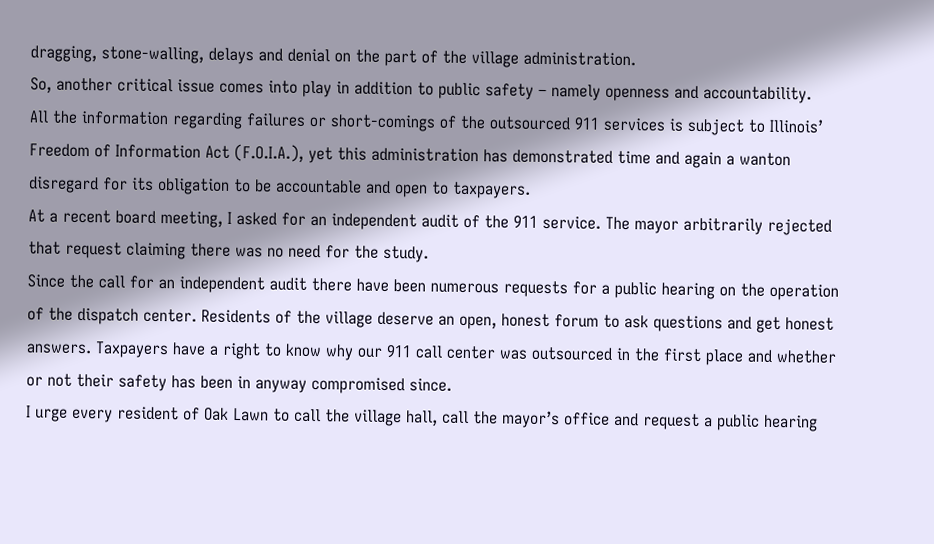dragging, stone-walling, delays and denial on the part of the village administration.
So, another critical issue comes into play in addition to public safety – namely openness and accountability.
All the information regarding failures or short-comings of the outsourced 911 services is subject to Illinois’ Freedom of Information Act (F.O.I.A.), yet this administration has demonstrated time and again a wanton disregard for its obligation to be accountable and open to taxpayers.
At a recent board meeting, I asked for an independent audit of the 911 service. The mayor arbitrarily rejected that request claiming there was no need for the study.
Since the call for an independent audit there have been numerous requests for a public hearing on the operation of the dispatch center. Residents of the village deserve an open, honest forum to ask questions and get honest answers. Taxpayers have a right to know why our 911 call center was outsourced in the first place and whether or not their safety has been in anyway compromised since.
I urge every resident of Oak Lawn to call the village hall, call the mayor’s office and request a public hearing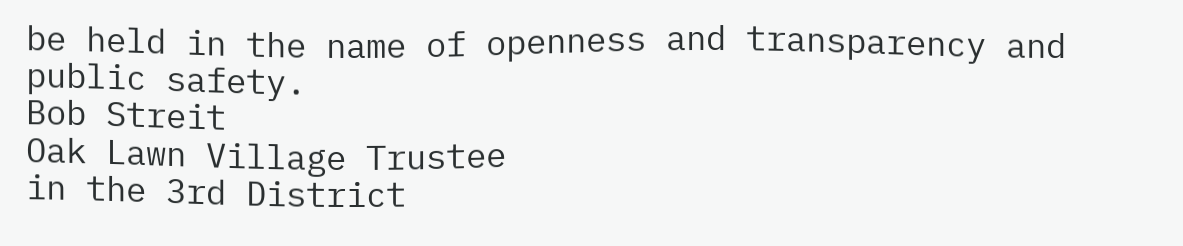be held in the name of openness and transparency and public safety.
Bob Streit
Oak Lawn Village Trustee
in the 3rd District